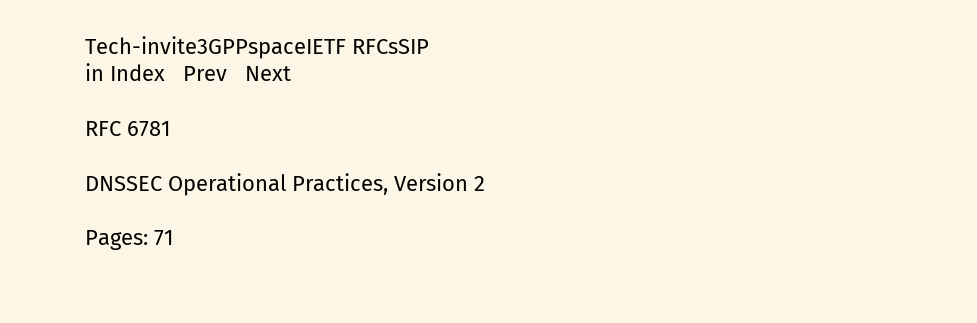Tech-invite3GPPspaceIETF RFCsSIP
in Index   Prev   Next

RFC 6781

DNSSEC Operational Practices, Version 2

Pages: 71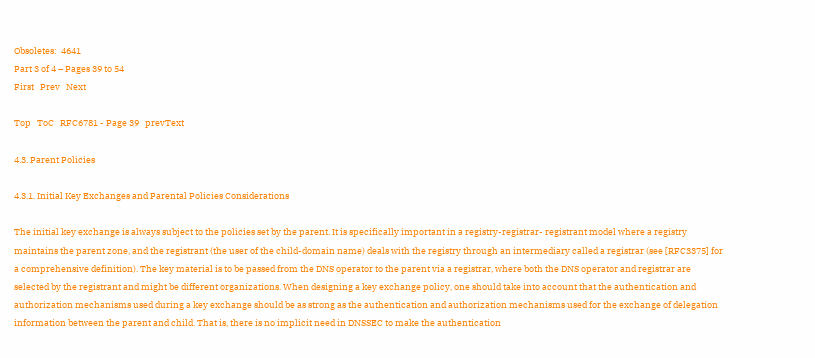Obsoletes:  4641
Part 3 of 4 – Pages 39 to 54
First   Prev   Next

Top   ToC   RFC6781 - Page 39   prevText

4.3. Parent Policies

4.3.1. Initial Key Exchanges and Parental Policies Considerations

The initial key exchange is always subject to the policies set by the parent. It is specifically important in a registry-registrar- registrant model where a registry maintains the parent zone, and the registrant (the user of the child-domain name) deals with the registry through an intermediary called a registrar (see [RFC3375] for a comprehensive definition). The key material is to be passed from the DNS operator to the parent via a registrar, where both the DNS operator and registrar are selected by the registrant and might be different organizations. When designing a key exchange policy, one should take into account that the authentication and authorization mechanisms used during a key exchange should be as strong as the authentication and authorization mechanisms used for the exchange of delegation information between the parent and child. That is, there is no implicit need in DNSSEC to make the authentication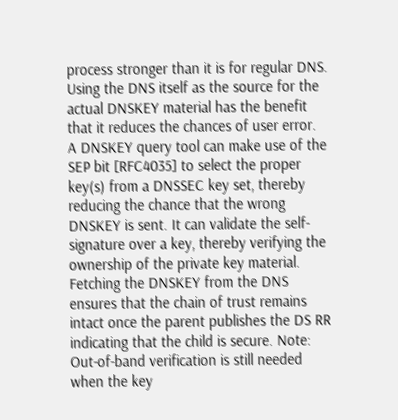process stronger than it is for regular DNS. Using the DNS itself as the source for the actual DNSKEY material has the benefit that it reduces the chances of user error. A DNSKEY query tool can make use of the SEP bit [RFC4035] to select the proper key(s) from a DNSSEC key set, thereby reducing the chance that the wrong DNSKEY is sent. It can validate the self-signature over a key, thereby verifying the ownership of the private key material. Fetching the DNSKEY from the DNS ensures that the chain of trust remains intact once the parent publishes the DS RR indicating that the child is secure. Note: Out-of-band verification is still needed when the key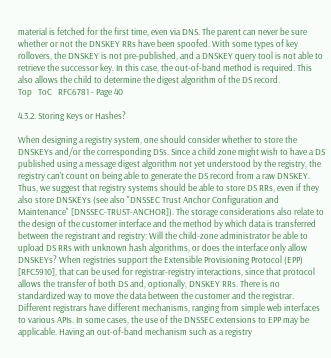material is fetched for the first time, even via DNS. The parent can never be sure whether or not the DNSKEY RRs have been spoofed. With some types of key rollovers, the DNSKEY is not pre-published, and a DNSKEY query tool is not able to retrieve the successor key. In this case, the out-of-band method is required. This also allows the child to determine the digest algorithm of the DS record.
Top   ToC   RFC6781 - Page 40

4.3.2. Storing Keys or Hashes?

When designing a registry system, one should consider whether to store the DNSKEYs and/or the corresponding DSs. Since a child zone might wish to have a DS published using a message digest algorithm not yet understood by the registry, the registry can't count on being able to generate the DS record from a raw DNSKEY. Thus, we suggest that registry systems should be able to store DS RRs, even if they also store DNSKEYs (see also "DNSSEC Trust Anchor Configuration and Maintenance" [DNSSEC-TRUST-ANCHOR]). The storage considerations also relate to the design of the customer interface and the method by which data is transferred between the registrant and registry: Will the child-zone administrator be able to upload DS RRs with unknown hash algorithms, or does the interface only allow DNSKEYs? When registries support the Extensible Provisioning Protocol (EPP) [RFC5910], that can be used for registrar-registry interactions, since that protocol allows the transfer of both DS and, optionally, DNSKEY RRs. There is no standardized way to move the data between the customer and the registrar. Different registrars have different mechanisms, ranging from simple web interfaces to various APIs. In some cases, the use of the DNSSEC extensions to EPP may be applicable. Having an out-of-band mechanism such as a registry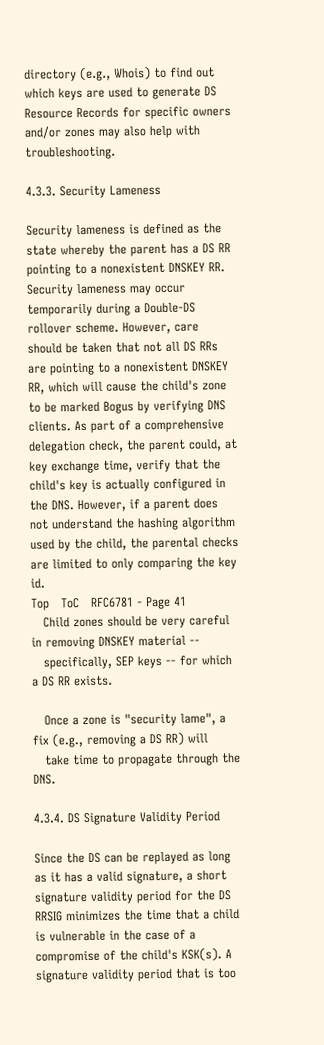directory (e.g., Whois) to find out which keys are used to generate DS Resource Records for specific owners and/or zones may also help with troubleshooting.

4.3.3. Security Lameness

Security lameness is defined as the state whereby the parent has a DS RR pointing to a nonexistent DNSKEY RR. Security lameness may occur temporarily during a Double-DS rollover scheme. However, care should be taken that not all DS RRs are pointing to a nonexistent DNSKEY RR, which will cause the child's zone to be marked Bogus by verifying DNS clients. As part of a comprehensive delegation check, the parent could, at key exchange time, verify that the child's key is actually configured in the DNS. However, if a parent does not understand the hashing algorithm used by the child, the parental checks are limited to only comparing the key id.
Top   ToC   RFC6781 - Page 41
   Child zones should be very careful in removing DNSKEY material --
   specifically, SEP keys -- for which a DS RR exists.

   Once a zone is "security lame", a fix (e.g., removing a DS RR) will
   take time to propagate through the DNS.

4.3.4. DS Signature Validity Period

Since the DS can be replayed as long as it has a valid signature, a short signature validity period for the DS RRSIG minimizes the time that a child is vulnerable in the case of a compromise of the child's KSK(s). A signature validity period that is too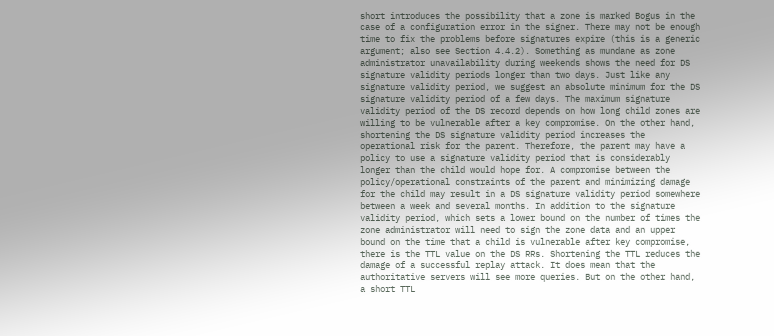short introduces the possibility that a zone is marked Bogus in the case of a configuration error in the signer. There may not be enough time to fix the problems before signatures expire (this is a generic argument; also see Section 4.4.2). Something as mundane as zone administrator unavailability during weekends shows the need for DS signature validity periods longer than two days. Just like any signature validity period, we suggest an absolute minimum for the DS signature validity period of a few days. The maximum signature validity period of the DS record depends on how long child zones are willing to be vulnerable after a key compromise. On the other hand, shortening the DS signature validity period increases the operational risk for the parent. Therefore, the parent may have a policy to use a signature validity period that is considerably longer than the child would hope for. A compromise between the policy/operational constraints of the parent and minimizing damage for the child may result in a DS signature validity period somewhere between a week and several months. In addition to the signature validity period, which sets a lower bound on the number of times the zone administrator will need to sign the zone data and an upper bound on the time that a child is vulnerable after key compromise, there is the TTL value on the DS RRs. Shortening the TTL reduces the damage of a successful replay attack. It does mean that the authoritative servers will see more queries. But on the other hand, a short TTL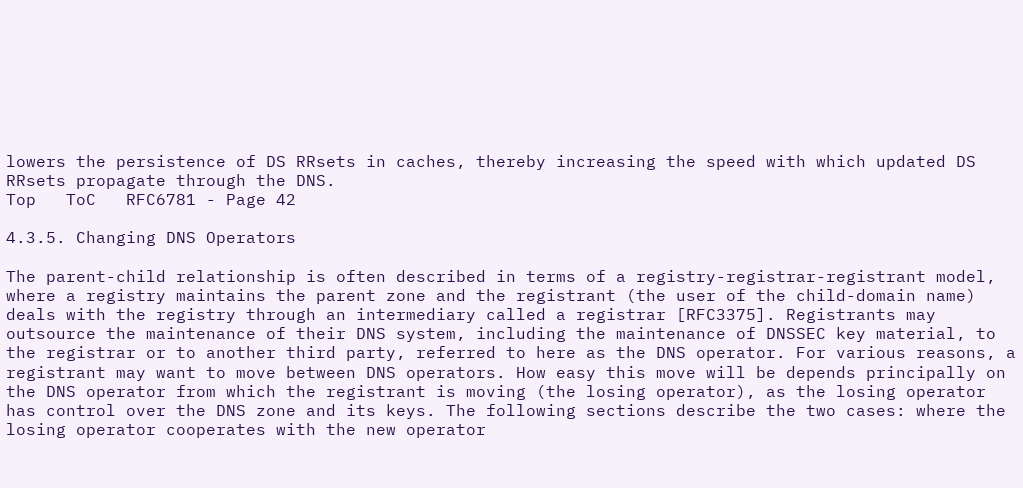lowers the persistence of DS RRsets in caches, thereby increasing the speed with which updated DS RRsets propagate through the DNS.
Top   ToC   RFC6781 - Page 42

4.3.5. Changing DNS Operators

The parent-child relationship is often described in terms of a registry-registrar-registrant model, where a registry maintains the parent zone and the registrant (the user of the child-domain name) deals with the registry through an intermediary called a registrar [RFC3375]. Registrants may outsource the maintenance of their DNS system, including the maintenance of DNSSEC key material, to the registrar or to another third party, referred to here as the DNS operator. For various reasons, a registrant may want to move between DNS operators. How easy this move will be depends principally on the DNS operator from which the registrant is moving (the losing operator), as the losing operator has control over the DNS zone and its keys. The following sections describe the two cases: where the losing operator cooperates with the new operator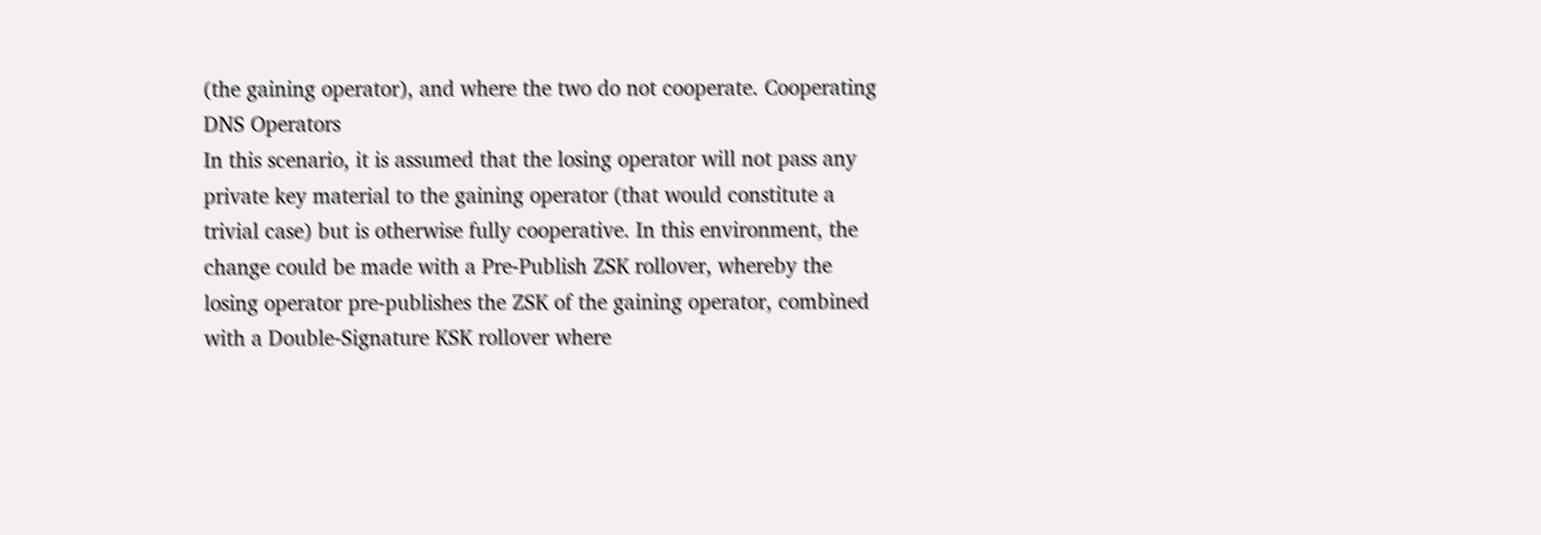(the gaining operator), and where the two do not cooperate. Cooperating DNS Operators
In this scenario, it is assumed that the losing operator will not pass any private key material to the gaining operator (that would constitute a trivial case) but is otherwise fully cooperative. In this environment, the change could be made with a Pre-Publish ZSK rollover, whereby the losing operator pre-publishes the ZSK of the gaining operator, combined with a Double-Signature KSK rollover where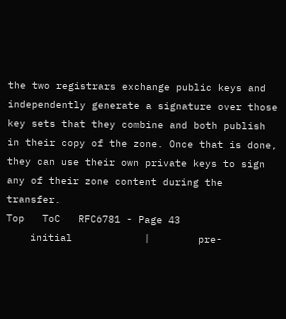the two registrars exchange public keys and independently generate a signature over those key sets that they combine and both publish in their copy of the zone. Once that is done, they can use their own private keys to sign any of their zone content during the transfer.
Top   ToC   RFC6781 - Page 43
    initial            |        pre-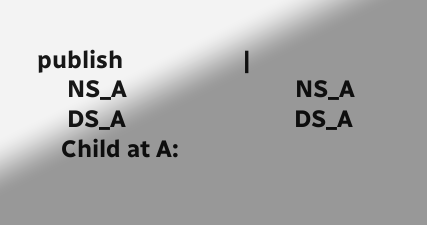publish                    |
     NS_A                            NS_A
     DS_A                            DS_A
    Child at A: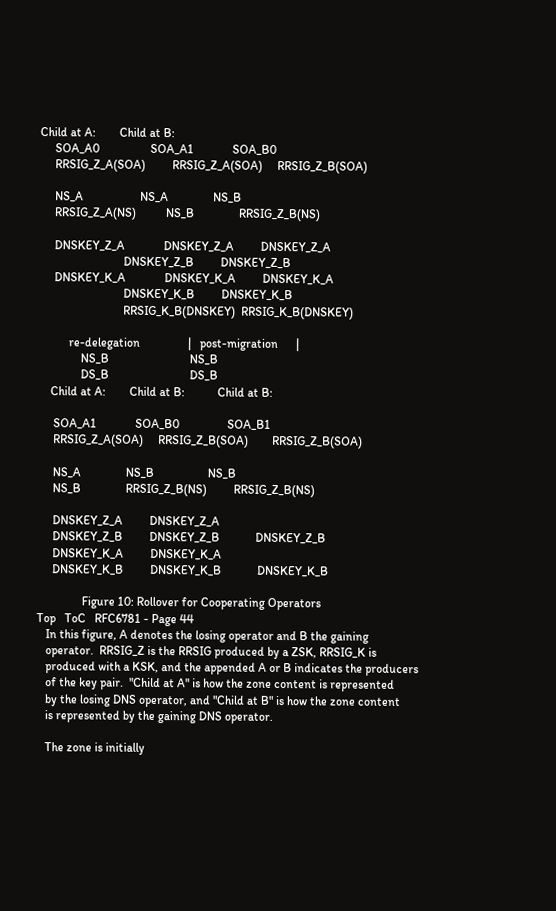Child at A:        Child at B:
     SOA_A0                 SOA_A1             SOA_B0
     RRSIG_Z_A(SOA)         RRSIG_Z_A(SOA)     RRSIG_Z_B(SOA)

     NS_A                   NS_A               NS_B
     RRSIG_Z_A(NS)          NS_B               RRSIG_Z_B(NS)

     DNSKEY_Z_A             DNSKEY_Z_A         DNSKEY_Z_A
                            DNSKEY_Z_B         DNSKEY_Z_B
     DNSKEY_K_A             DNSKEY_K_A         DNSKEY_K_A
                            DNSKEY_K_B         DNSKEY_K_B
                            RRSIG_K_B(DNSKEY)  RRSIG_K_B(DNSKEY)

          re-delegation                |   post-migration      |
              NS_B                           NS_B
              DS_B                           DS_B
    Child at A:        Child at B:           Child at B:

     SOA_A1             SOA_B0                SOA_B1
     RRSIG_Z_A(SOA)     RRSIG_Z_B(SOA)        RRSIG_Z_B(SOA)

     NS_A               NS_B                  NS_B
     NS_B               RRSIG_Z_B(NS)         RRSIG_Z_B(NS)

     DNSKEY_Z_A         DNSKEY_Z_A
     DNSKEY_Z_B         DNSKEY_Z_B            DNSKEY_Z_B
     DNSKEY_K_A         DNSKEY_K_A
     DNSKEY_K_B         DNSKEY_K_B            DNSKEY_K_B

               Figure 10: Rollover for Cooperating Operators
Top   ToC   RFC6781 - Page 44
   In this figure, A denotes the losing operator and B the gaining
   operator.  RRSIG_Z is the RRSIG produced by a ZSK, RRSIG_K is
   produced with a KSK, and the appended A or B indicates the producers
   of the key pair.  "Child at A" is how the zone content is represented
   by the losing DNS operator, and "Child at B" is how the zone content
   is represented by the gaining DNS operator.

   The zone is initially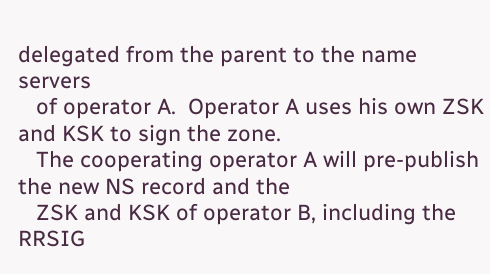delegated from the parent to the name servers
   of operator A.  Operator A uses his own ZSK and KSK to sign the zone.
   The cooperating operator A will pre-publish the new NS record and the
   ZSK and KSK of operator B, including the RRSIG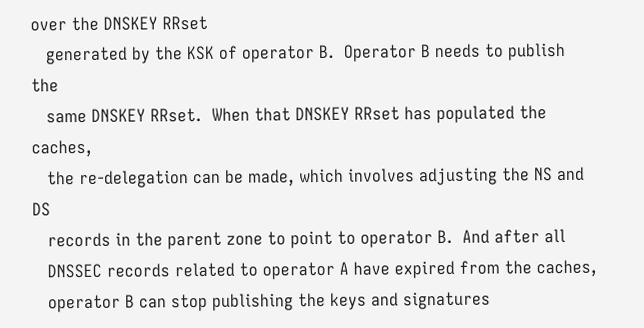over the DNSKEY RRset
   generated by the KSK of operator B.  Operator B needs to publish the
   same DNSKEY RRset.  When that DNSKEY RRset has populated the caches,
   the re-delegation can be made, which involves adjusting the NS and DS
   records in the parent zone to point to operator B.  And after all
   DNSSEC records related to operator A have expired from the caches,
   operator B can stop publishing the keys and signatures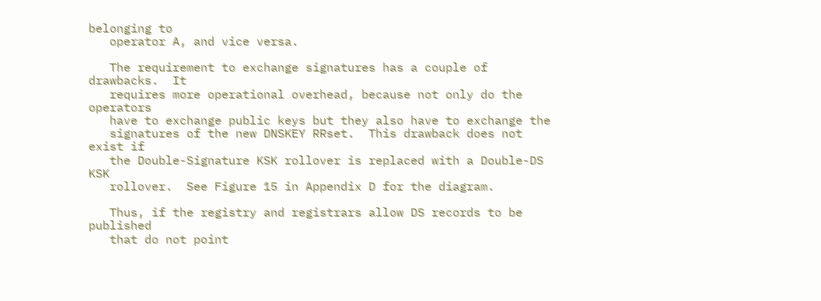belonging to
   operator A, and vice versa.

   The requirement to exchange signatures has a couple of drawbacks.  It
   requires more operational overhead, because not only do the operators
   have to exchange public keys but they also have to exchange the
   signatures of the new DNSKEY RRset.  This drawback does not exist if
   the Double-Signature KSK rollover is replaced with a Double-DS KSK
   rollover.  See Figure 15 in Appendix D for the diagram.

   Thus, if the registry and registrars allow DS records to be published
   that do not point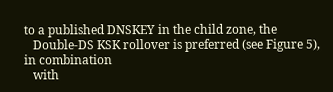to a published DNSKEY in the child zone, the
   Double-DS KSK rollover is preferred (see Figure 5), in combination
   with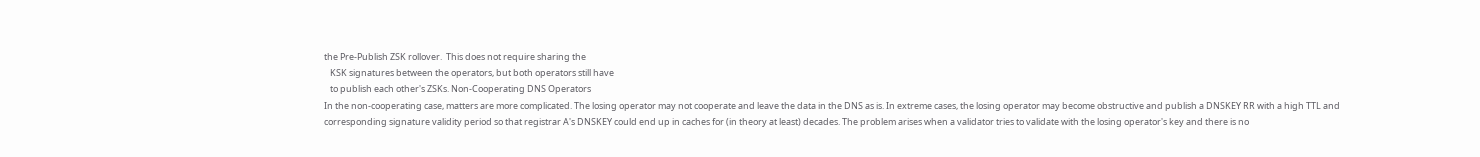the Pre-Publish ZSK rollover.  This does not require sharing the
   KSK signatures between the operators, but both operators still have
   to publish each other's ZSKs. Non-Cooperating DNS Operators
In the non-cooperating case, matters are more complicated. The losing operator may not cooperate and leave the data in the DNS as is. In extreme cases, the losing operator may become obstructive and publish a DNSKEY RR with a high TTL and corresponding signature validity period so that registrar A's DNSKEY could end up in caches for (in theory at least) decades. The problem arises when a validator tries to validate with the losing operator's key and there is no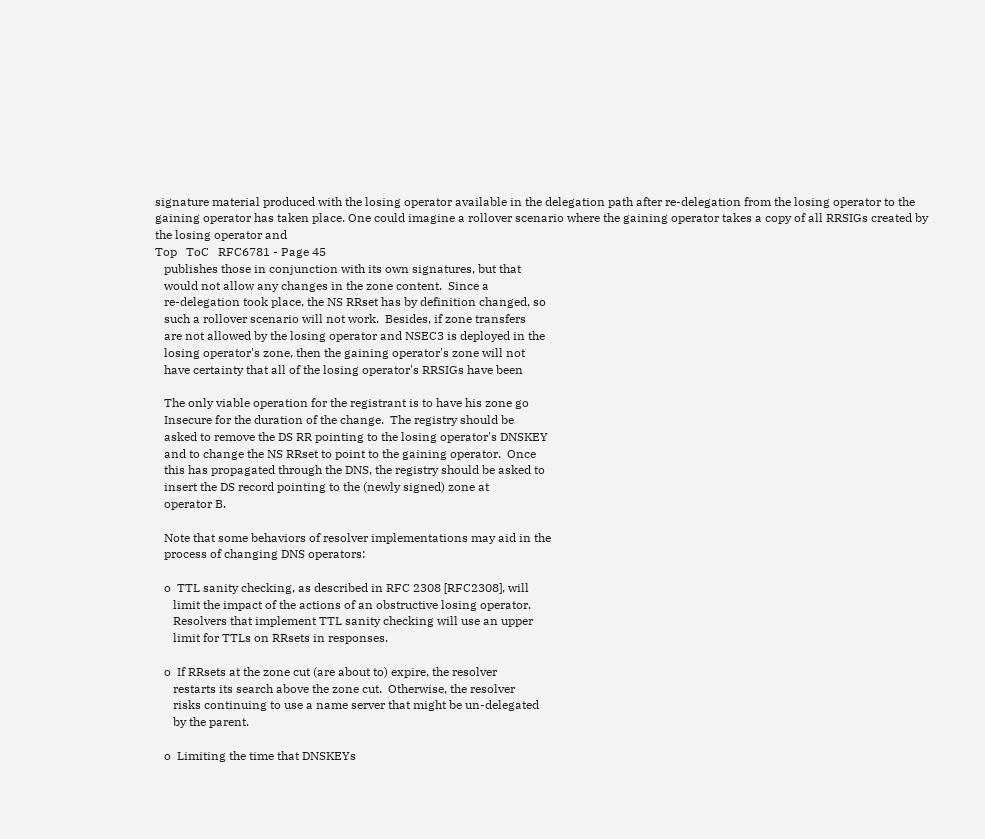signature material produced with the losing operator available in the delegation path after re-delegation from the losing operator to the gaining operator has taken place. One could imagine a rollover scenario where the gaining operator takes a copy of all RRSIGs created by the losing operator and
Top   ToC   RFC6781 - Page 45
   publishes those in conjunction with its own signatures, but that
   would not allow any changes in the zone content.  Since a
   re-delegation took place, the NS RRset has by definition changed, so
   such a rollover scenario will not work.  Besides, if zone transfers
   are not allowed by the losing operator and NSEC3 is deployed in the
   losing operator's zone, then the gaining operator's zone will not
   have certainty that all of the losing operator's RRSIGs have been

   The only viable operation for the registrant is to have his zone go
   Insecure for the duration of the change.  The registry should be
   asked to remove the DS RR pointing to the losing operator's DNSKEY
   and to change the NS RRset to point to the gaining operator.  Once
   this has propagated through the DNS, the registry should be asked to
   insert the DS record pointing to the (newly signed) zone at
   operator B.

   Note that some behaviors of resolver implementations may aid in the
   process of changing DNS operators:

   o  TTL sanity checking, as described in RFC 2308 [RFC2308], will
      limit the impact of the actions of an obstructive losing operator.
      Resolvers that implement TTL sanity checking will use an upper
      limit for TTLs on RRsets in responses.

   o  If RRsets at the zone cut (are about to) expire, the resolver
      restarts its search above the zone cut.  Otherwise, the resolver
      risks continuing to use a name server that might be un-delegated
      by the parent.

   o  Limiting the time that DNSKEYs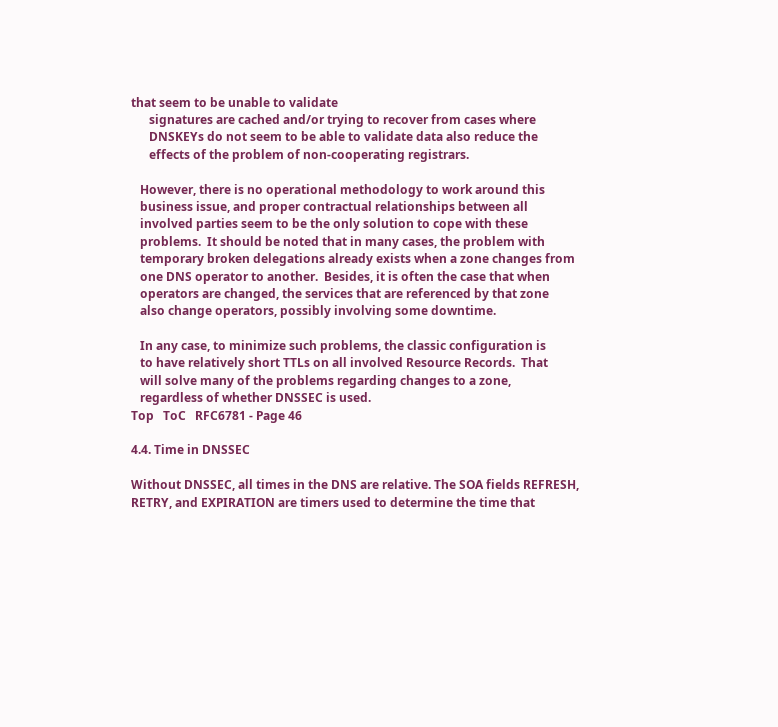that seem to be unable to validate
      signatures are cached and/or trying to recover from cases where
      DNSKEYs do not seem to be able to validate data also reduce the
      effects of the problem of non-cooperating registrars.

   However, there is no operational methodology to work around this
   business issue, and proper contractual relationships between all
   involved parties seem to be the only solution to cope with these
   problems.  It should be noted that in many cases, the problem with
   temporary broken delegations already exists when a zone changes from
   one DNS operator to another.  Besides, it is often the case that when
   operators are changed, the services that are referenced by that zone
   also change operators, possibly involving some downtime.

   In any case, to minimize such problems, the classic configuration is
   to have relatively short TTLs on all involved Resource Records.  That
   will solve many of the problems regarding changes to a zone,
   regardless of whether DNSSEC is used.
Top   ToC   RFC6781 - Page 46

4.4. Time in DNSSEC

Without DNSSEC, all times in the DNS are relative. The SOA fields REFRESH, RETRY, and EXPIRATION are timers used to determine the time that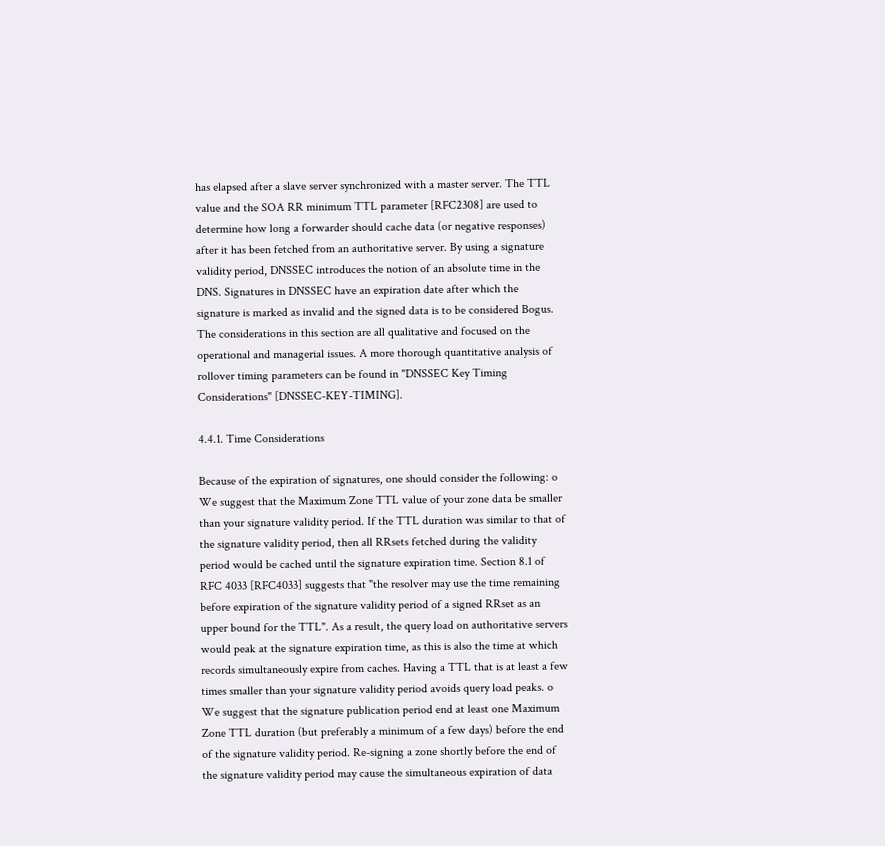has elapsed after a slave server synchronized with a master server. The TTL value and the SOA RR minimum TTL parameter [RFC2308] are used to determine how long a forwarder should cache data (or negative responses) after it has been fetched from an authoritative server. By using a signature validity period, DNSSEC introduces the notion of an absolute time in the DNS. Signatures in DNSSEC have an expiration date after which the signature is marked as invalid and the signed data is to be considered Bogus. The considerations in this section are all qualitative and focused on the operational and managerial issues. A more thorough quantitative analysis of rollover timing parameters can be found in "DNSSEC Key Timing Considerations" [DNSSEC-KEY-TIMING].

4.4.1. Time Considerations

Because of the expiration of signatures, one should consider the following: o We suggest that the Maximum Zone TTL value of your zone data be smaller than your signature validity period. If the TTL duration was similar to that of the signature validity period, then all RRsets fetched during the validity period would be cached until the signature expiration time. Section 8.1 of RFC 4033 [RFC4033] suggests that "the resolver may use the time remaining before expiration of the signature validity period of a signed RRset as an upper bound for the TTL". As a result, the query load on authoritative servers would peak at the signature expiration time, as this is also the time at which records simultaneously expire from caches. Having a TTL that is at least a few times smaller than your signature validity period avoids query load peaks. o We suggest that the signature publication period end at least one Maximum Zone TTL duration (but preferably a minimum of a few days) before the end of the signature validity period. Re-signing a zone shortly before the end of the signature validity period may cause the simultaneous expiration of data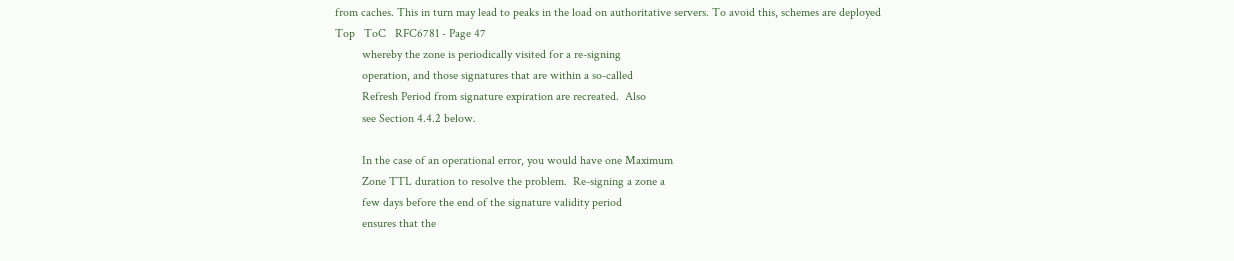from caches. This in turn may lead to peaks in the load on authoritative servers. To avoid this, schemes are deployed
Top   ToC   RFC6781 - Page 47
         whereby the zone is periodically visited for a re-signing
         operation, and those signatures that are within a so-called
         Refresh Period from signature expiration are recreated.  Also
         see Section 4.4.2 below.

         In the case of an operational error, you would have one Maximum
         Zone TTL duration to resolve the problem.  Re-signing a zone a
         few days before the end of the signature validity period
         ensures that the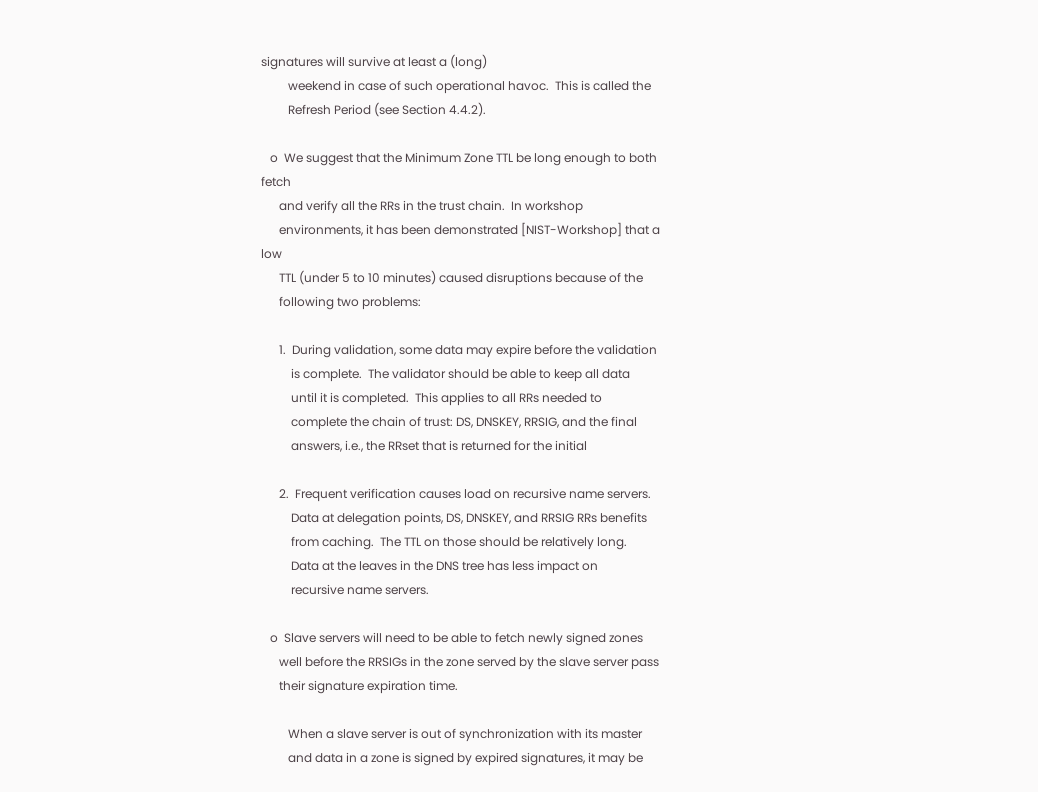signatures will survive at least a (long)
         weekend in case of such operational havoc.  This is called the
         Refresh Period (see Section 4.4.2).

   o  We suggest that the Minimum Zone TTL be long enough to both fetch
      and verify all the RRs in the trust chain.  In workshop
      environments, it has been demonstrated [NIST-Workshop] that a low
      TTL (under 5 to 10 minutes) caused disruptions because of the
      following two problems:

      1.  During validation, some data may expire before the validation
          is complete.  The validator should be able to keep all data
          until it is completed.  This applies to all RRs needed to
          complete the chain of trust: DS, DNSKEY, RRSIG, and the final
          answers, i.e., the RRset that is returned for the initial

      2.  Frequent verification causes load on recursive name servers.
          Data at delegation points, DS, DNSKEY, and RRSIG RRs benefits
          from caching.  The TTL on those should be relatively long.
          Data at the leaves in the DNS tree has less impact on
          recursive name servers.

   o  Slave servers will need to be able to fetch newly signed zones
      well before the RRSIGs in the zone served by the slave server pass
      their signature expiration time.

         When a slave server is out of synchronization with its master
         and data in a zone is signed by expired signatures, it may be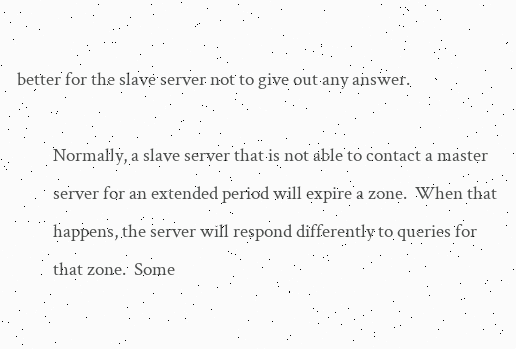better for the slave server not to give out any answer.

         Normally, a slave server that is not able to contact a master
         server for an extended period will expire a zone.  When that
         happens, the server will respond differently to queries for
         that zone.  Some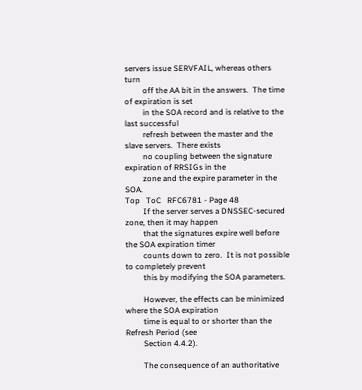servers issue SERVFAIL, whereas others turn
         off the AA bit in the answers.  The time of expiration is set
         in the SOA record and is relative to the last successful
         refresh between the master and the slave servers.  There exists
         no coupling between the signature expiration of RRSIGs in the
         zone and the expire parameter in the SOA.
Top   ToC   RFC6781 - Page 48
         If the server serves a DNSSEC-secured zone, then it may happen
         that the signatures expire well before the SOA expiration timer
         counts down to zero.  It is not possible to completely prevent
         this by modifying the SOA parameters.

         However, the effects can be minimized where the SOA expiration
         time is equal to or shorter than the Refresh Period (see
         Section 4.4.2).

         The consequence of an authoritative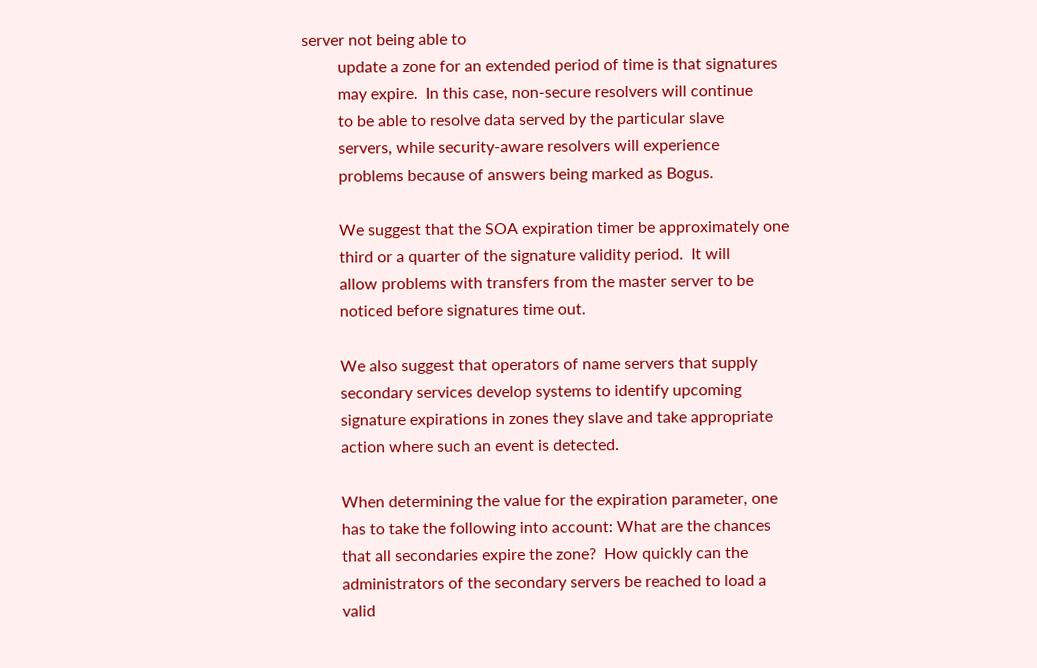server not being able to
         update a zone for an extended period of time is that signatures
         may expire.  In this case, non-secure resolvers will continue
         to be able to resolve data served by the particular slave
         servers, while security-aware resolvers will experience
         problems because of answers being marked as Bogus.

         We suggest that the SOA expiration timer be approximately one
         third or a quarter of the signature validity period.  It will
         allow problems with transfers from the master server to be
         noticed before signatures time out.

         We also suggest that operators of name servers that supply
         secondary services develop systems to identify upcoming
         signature expirations in zones they slave and take appropriate
         action where such an event is detected.

         When determining the value for the expiration parameter, one
         has to take the following into account: What are the chances
         that all secondaries expire the zone?  How quickly can the
         administrators of the secondary servers be reached to load a
         valid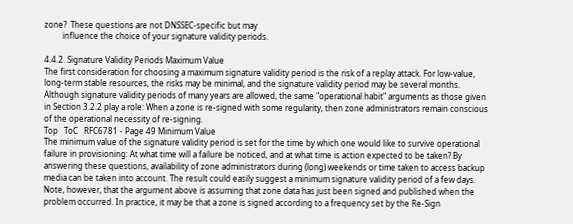zone?  These questions are not DNSSEC-specific but may
         influence the choice of your signature validity periods.

4.4.2. Signature Validity Periods Maximum Value
The first consideration for choosing a maximum signature validity period is the risk of a replay attack. For low-value, long-term stable resources, the risks may be minimal, and the signature validity period may be several months. Although signature validity periods of many years are allowed, the same "operational habit" arguments as those given in Section 3.2.2 play a role: When a zone is re-signed with some regularity, then zone administrators remain conscious of the operational necessity of re-signing.
Top   ToC   RFC6781 - Page 49 Minimum Value
The minimum value of the signature validity period is set for the time by which one would like to survive operational failure in provisioning: At what time will a failure be noticed, and at what time is action expected to be taken? By answering these questions, availability of zone administrators during (long) weekends or time taken to access backup media can be taken into account. The result could easily suggest a minimum signature validity period of a few days. Note, however, that the argument above is assuming that zone data has just been signed and published when the problem occurred. In practice, it may be that a zone is signed according to a frequency set by the Re-Sign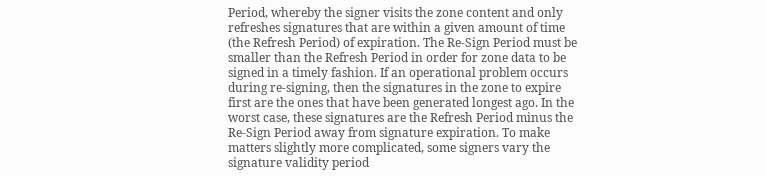Period, whereby the signer visits the zone content and only refreshes signatures that are within a given amount of time (the Refresh Period) of expiration. The Re-Sign Period must be smaller than the Refresh Period in order for zone data to be signed in a timely fashion. If an operational problem occurs during re-signing, then the signatures in the zone to expire first are the ones that have been generated longest ago. In the worst case, these signatures are the Refresh Period minus the Re-Sign Period away from signature expiration. To make matters slightly more complicated, some signers vary the signature validity period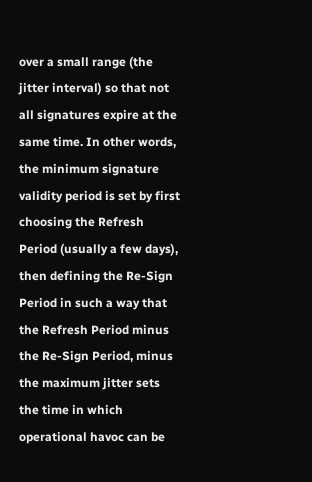over a small range (the jitter interval) so that not all signatures expire at the same time. In other words, the minimum signature validity period is set by first choosing the Refresh Period (usually a few days), then defining the Re-Sign Period in such a way that the Refresh Period minus the Re-Sign Period, minus the maximum jitter sets the time in which operational havoc can be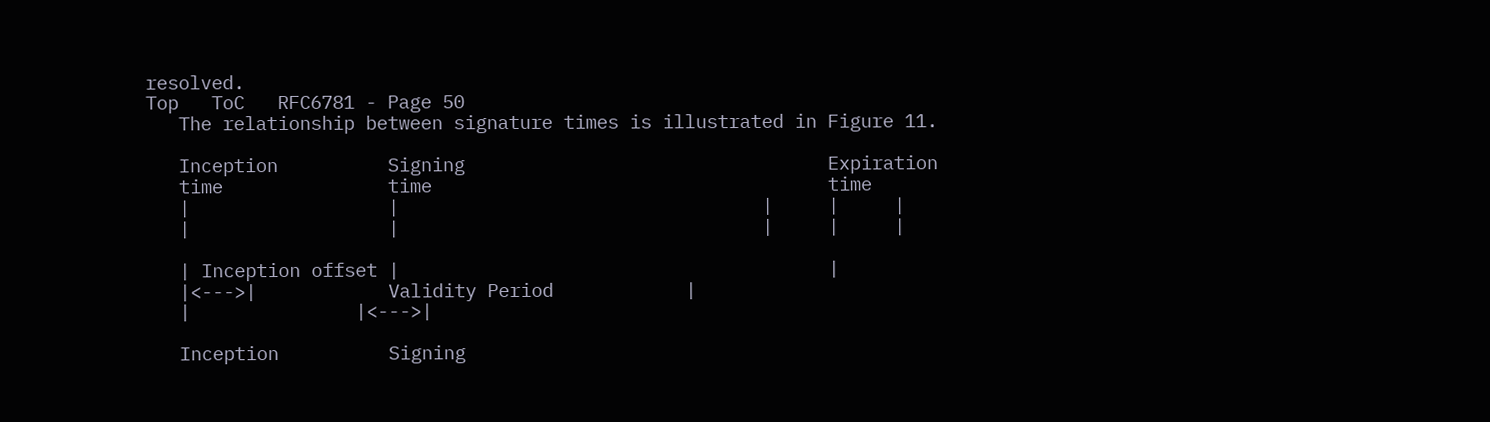resolved.
Top   ToC   RFC6781 - Page 50
   The relationship between signature times is illustrated in Figure 11.

   Inception          Signing                                 Expiration
   time               time                                    time
   |                  |                                 |     |     |
   |                  |                                 |     |     |

   | Inception offset |                                       |
   |<--->|            Validity Period            |
   |               |<--->|

   Inception          Signing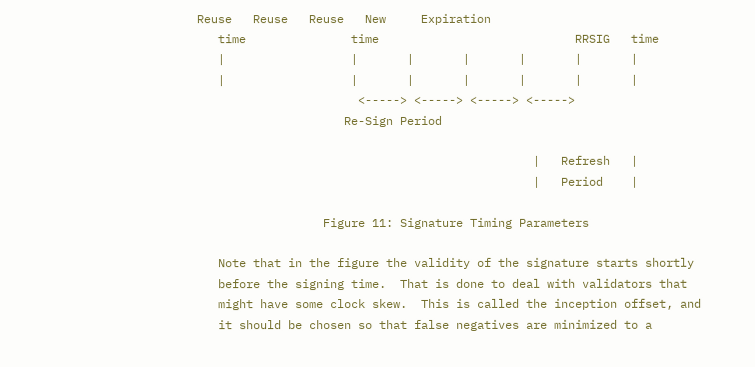Reuse   Reuse   Reuse   New     Expiration
   time               time                            RRSIG   time
   |                  |       |       |       |       |       |
   |                  |       |       |       |       |       |
                       <-----> <-----> <-----> <----->
                     Re-Sign Period

                                                |   Refresh   |
                                                |   Period    |

                  Figure 11: Signature Timing Parameters

   Note that in the figure the validity of the signature starts shortly
   before the signing time.  That is done to deal with validators that
   might have some clock skew.  This is called the inception offset, and
   it should be chosen so that false negatives are minimized to a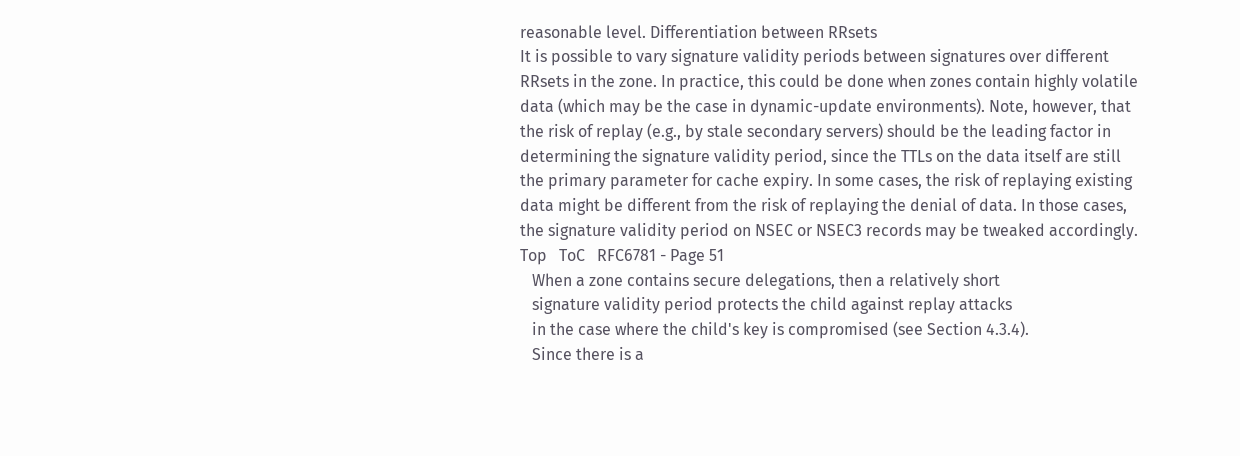reasonable level. Differentiation between RRsets
It is possible to vary signature validity periods between signatures over different RRsets in the zone. In practice, this could be done when zones contain highly volatile data (which may be the case in dynamic-update environments). Note, however, that the risk of replay (e.g., by stale secondary servers) should be the leading factor in determining the signature validity period, since the TTLs on the data itself are still the primary parameter for cache expiry. In some cases, the risk of replaying existing data might be different from the risk of replaying the denial of data. In those cases, the signature validity period on NSEC or NSEC3 records may be tweaked accordingly.
Top   ToC   RFC6781 - Page 51
   When a zone contains secure delegations, then a relatively short
   signature validity period protects the child against replay attacks
   in the case where the child's key is compromised (see Section 4.3.4).
   Since there is a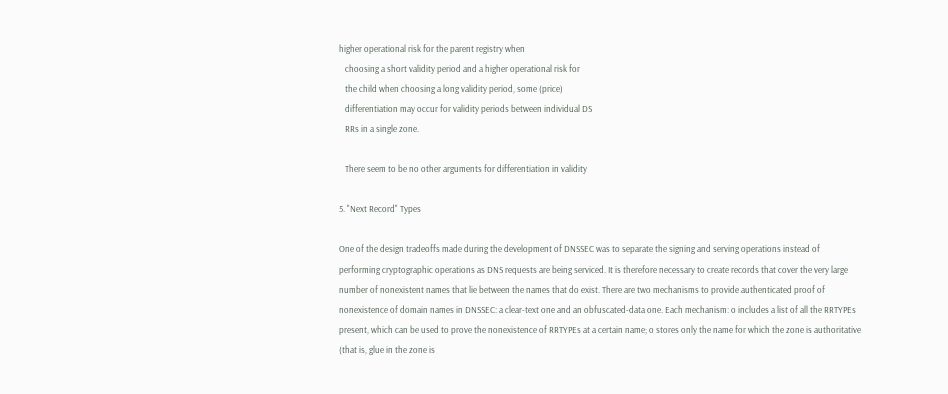higher operational risk for the parent registry when
   choosing a short validity period and a higher operational risk for
   the child when choosing a long validity period, some (price)
   differentiation may occur for validity periods between individual DS
   RRs in a single zone.

   There seem to be no other arguments for differentiation in validity

5. "Next Record" Types

One of the design tradeoffs made during the development of DNSSEC was to separate the signing and serving operations instead of performing cryptographic operations as DNS requests are being serviced. It is therefore necessary to create records that cover the very large number of nonexistent names that lie between the names that do exist. There are two mechanisms to provide authenticated proof of nonexistence of domain names in DNSSEC: a clear-text one and an obfuscated-data one. Each mechanism: o includes a list of all the RRTYPEs present, which can be used to prove the nonexistence of RRTYPEs at a certain name; o stores only the name for which the zone is authoritative (that is, glue in the zone is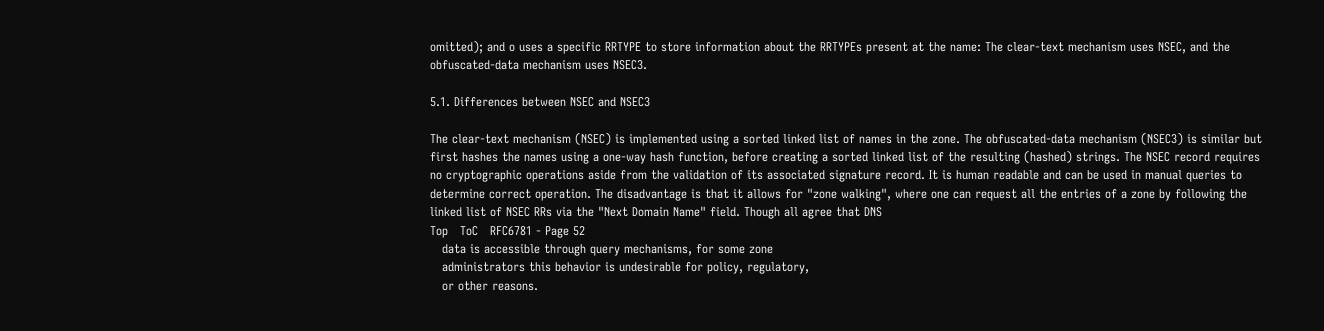omitted); and o uses a specific RRTYPE to store information about the RRTYPEs present at the name: The clear-text mechanism uses NSEC, and the obfuscated-data mechanism uses NSEC3.

5.1. Differences between NSEC and NSEC3

The clear-text mechanism (NSEC) is implemented using a sorted linked list of names in the zone. The obfuscated-data mechanism (NSEC3) is similar but first hashes the names using a one-way hash function, before creating a sorted linked list of the resulting (hashed) strings. The NSEC record requires no cryptographic operations aside from the validation of its associated signature record. It is human readable and can be used in manual queries to determine correct operation. The disadvantage is that it allows for "zone walking", where one can request all the entries of a zone by following the linked list of NSEC RRs via the "Next Domain Name" field. Though all agree that DNS
Top   ToC   RFC6781 - Page 52
   data is accessible through query mechanisms, for some zone
   administrators this behavior is undesirable for policy, regulatory,
   or other reasons.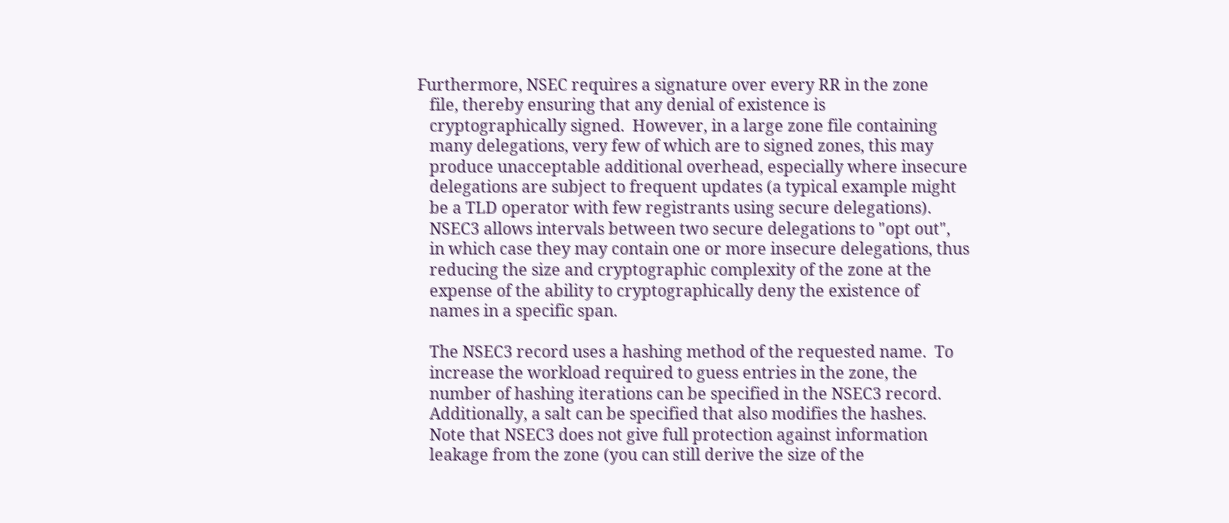Furthermore, NSEC requires a signature over every RR in the zone
   file, thereby ensuring that any denial of existence is
   cryptographically signed.  However, in a large zone file containing
   many delegations, very few of which are to signed zones, this may
   produce unacceptable additional overhead, especially where insecure
   delegations are subject to frequent updates (a typical example might
   be a TLD operator with few registrants using secure delegations).
   NSEC3 allows intervals between two secure delegations to "opt out",
   in which case they may contain one or more insecure delegations, thus
   reducing the size and cryptographic complexity of the zone at the
   expense of the ability to cryptographically deny the existence of
   names in a specific span.

   The NSEC3 record uses a hashing method of the requested name.  To
   increase the workload required to guess entries in the zone, the
   number of hashing iterations can be specified in the NSEC3 record.
   Additionally, a salt can be specified that also modifies the hashes.
   Note that NSEC3 does not give full protection against information
   leakage from the zone (you can still derive the size of the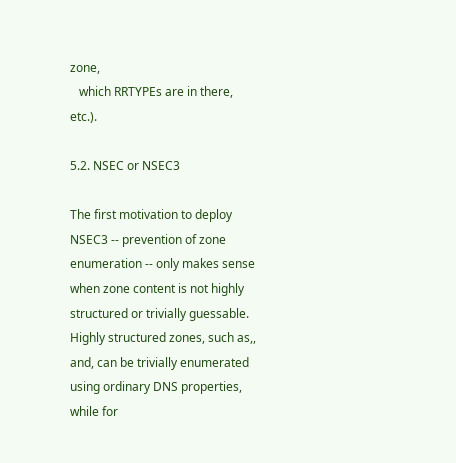zone,
   which RRTYPEs are in there, etc.).

5.2. NSEC or NSEC3

The first motivation to deploy NSEC3 -- prevention of zone enumeration -- only makes sense when zone content is not highly structured or trivially guessable. Highly structured zones, such as,, and, can be trivially enumerated using ordinary DNS properties, while for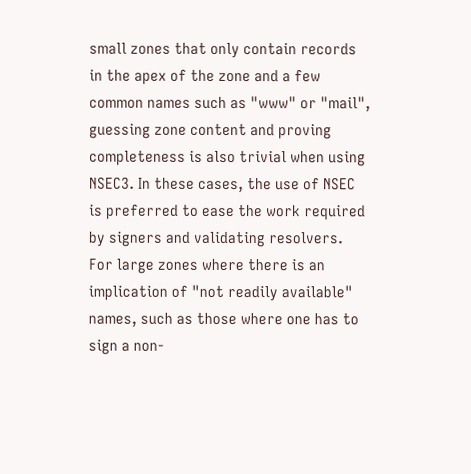small zones that only contain records in the apex of the zone and a few common names such as "www" or "mail", guessing zone content and proving completeness is also trivial when using NSEC3. In these cases, the use of NSEC is preferred to ease the work required by signers and validating resolvers. For large zones where there is an implication of "not readily available" names, such as those where one has to sign a non-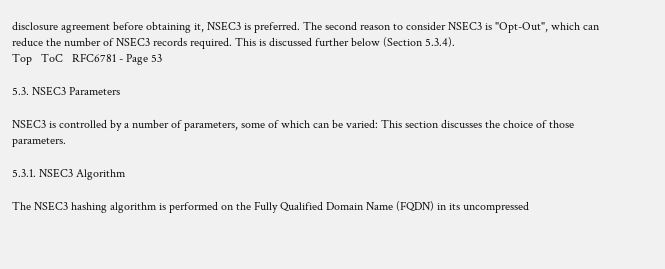disclosure agreement before obtaining it, NSEC3 is preferred. The second reason to consider NSEC3 is "Opt-Out", which can reduce the number of NSEC3 records required. This is discussed further below (Section 5.3.4).
Top   ToC   RFC6781 - Page 53

5.3. NSEC3 Parameters

NSEC3 is controlled by a number of parameters, some of which can be varied: This section discusses the choice of those parameters.

5.3.1. NSEC3 Algorithm

The NSEC3 hashing algorithm is performed on the Fully Qualified Domain Name (FQDN) in its uncompressed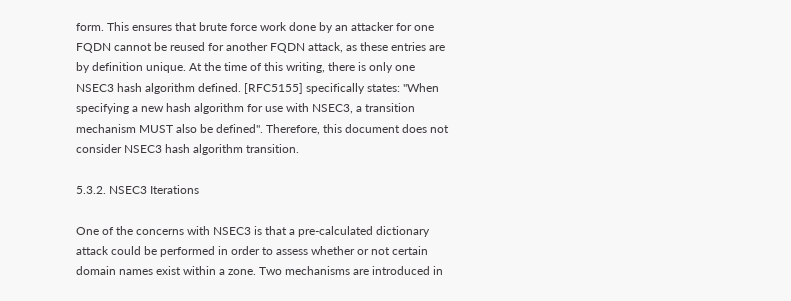form. This ensures that brute force work done by an attacker for one FQDN cannot be reused for another FQDN attack, as these entries are by definition unique. At the time of this writing, there is only one NSEC3 hash algorithm defined. [RFC5155] specifically states: "When specifying a new hash algorithm for use with NSEC3, a transition mechanism MUST also be defined". Therefore, this document does not consider NSEC3 hash algorithm transition.

5.3.2. NSEC3 Iterations

One of the concerns with NSEC3 is that a pre-calculated dictionary attack could be performed in order to assess whether or not certain domain names exist within a zone. Two mechanisms are introduced in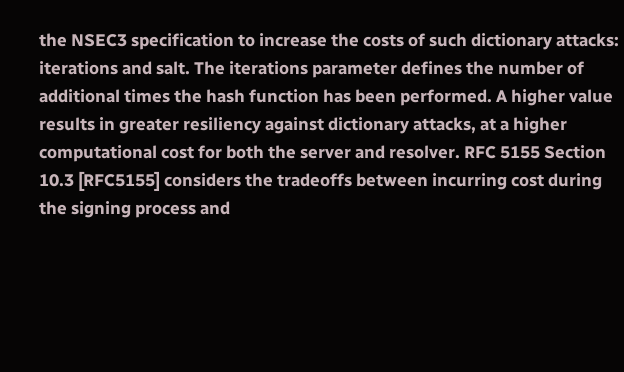the NSEC3 specification to increase the costs of such dictionary attacks: iterations and salt. The iterations parameter defines the number of additional times the hash function has been performed. A higher value results in greater resiliency against dictionary attacks, at a higher computational cost for both the server and resolver. RFC 5155 Section 10.3 [RFC5155] considers the tradeoffs between incurring cost during the signing process and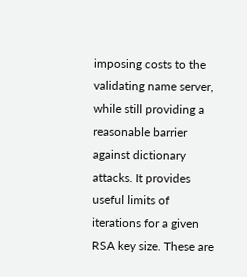imposing costs to the validating name server, while still providing a reasonable barrier against dictionary attacks. It provides useful limits of iterations for a given RSA key size. These are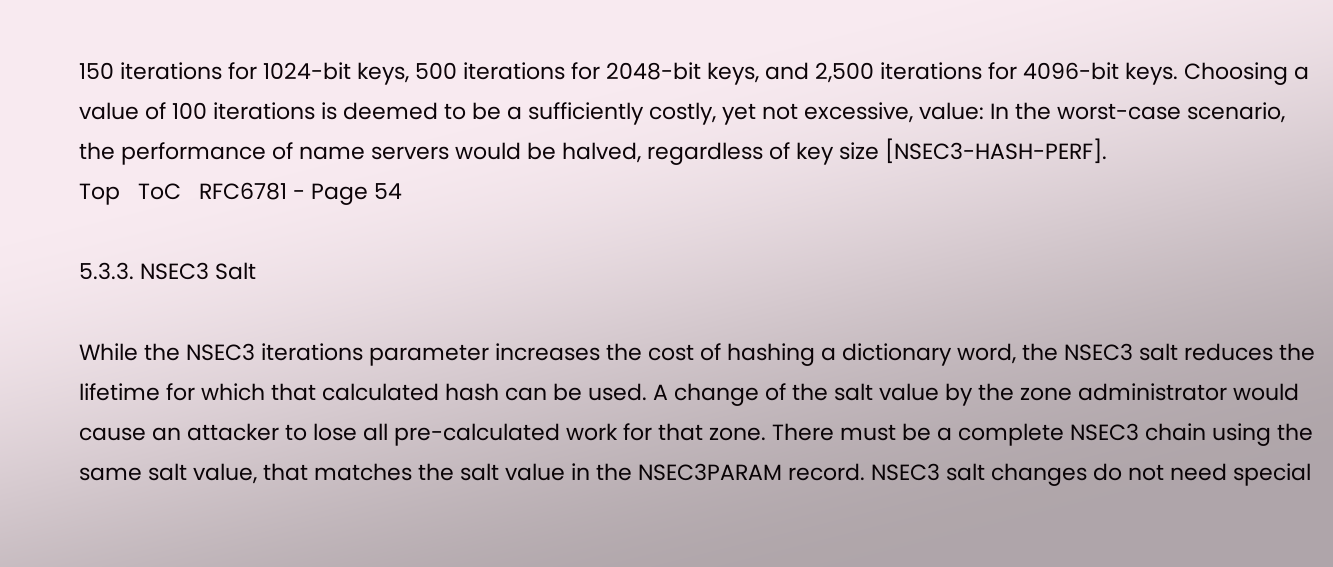150 iterations for 1024-bit keys, 500 iterations for 2048-bit keys, and 2,500 iterations for 4096-bit keys. Choosing a value of 100 iterations is deemed to be a sufficiently costly, yet not excessive, value: In the worst-case scenario, the performance of name servers would be halved, regardless of key size [NSEC3-HASH-PERF].
Top   ToC   RFC6781 - Page 54

5.3.3. NSEC3 Salt

While the NSEC3 iterations parameter increases the cost of hashing a dictionary word, the NSEC3 salt reduces the lifetime for which that calculated hash can be used. A change of the salt value by the zone administrator would cause an attacker to lose all pre-calculated work for that zone. There must be a complete NSEC3 chain using the same salt value, that matches the salt value in the NSEC3PARAM record. NSEC3 salt changes do not need special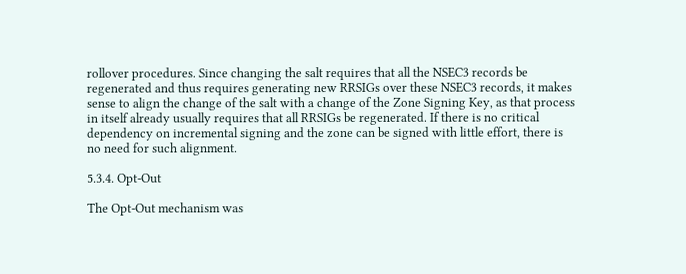rollover procedures. Since changing the salt requires that all the NSEC3 records be regenerated and thus requires generating new RRSIGs over these NSEC3 records, it makes sense to align the change of the salt with a change of the Zone Signing Key, as that process in itself already usually requires that all RRSIGs be regenerated. If there is no critical dependency on incremental signing and the zone can be signed with little effort, there is no need for such alignment.

5.3.4. Opt-Out

The Opt-Out mechanism was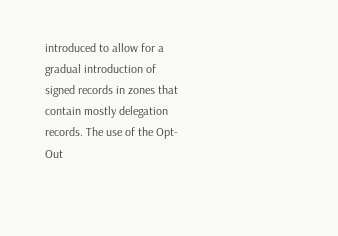introduced to allow for a gradual introduction of signed records in zones that contain mostly delegation records. The use of the Opt-Out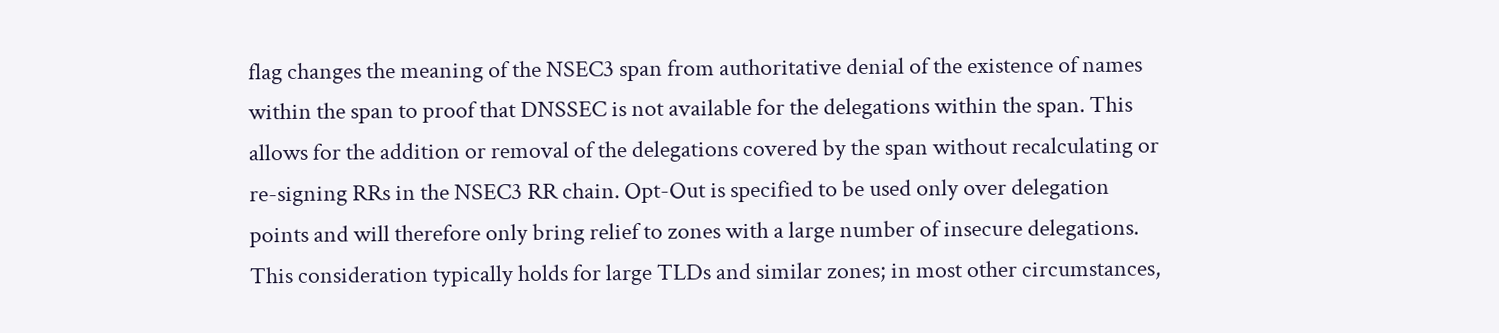flag changes the meaning of the NSEC3 span from authoritative denial of the existence of names within the span to proof that DNSSEC is not available for the delegations within the span. This allows for the addition or removal of the delegations covered by the span without recalculating or re-signing RRs in the NSEC3 RR chain. Opt-Out is specified to be used only over delegation points and will therefore only bring relief to zones with a large number of insecure delegations. This consideration typically holds for large TLDs and similar zones; in most other circumstances,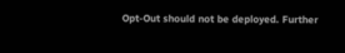Opt-Out should not be deployed. Further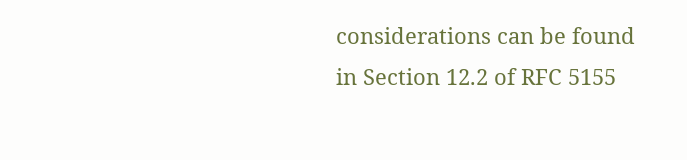considerations can be found in Section 12.2 of RFC 5155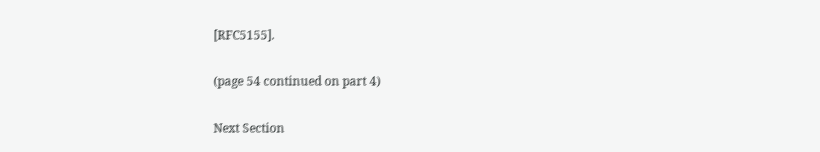[RFC5155].

(page 54 continued on part 4)

Next Section